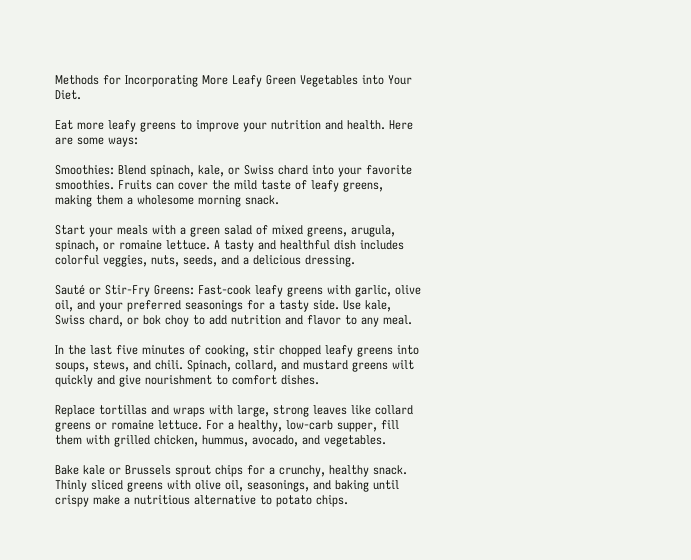Methods for Incorporating More Leafy Green Vegetables into Your Diet.

Eat more leafy greens to improve your nutrition and health. Here are some ways:

Smoothies: Blend spinach, kale, or Swiss chard into your favorite smoothies. Fruits can cover the mild taste of leafy greens, making them a wholesome morning snack.

Start your meals with a green salad of mixed greens, arugula, spinach, or romaine lettuce. A tasty and healthful dish includes colorful veggies, nuts, seeds, and a delicious dressing.

Sauté or Stir-Fry Greens: Fast-cook leafy greens with garlic, olive oil, and your preferred seasonings for a tasty side. Use kale, Swiss chard, or bok choy to add nutrition and flavor to any meal.

In the last five minutes of cooking, stir chopped leafy greens into soups, stews, and chili. Spinach, collard, and mustard greens wilt quickly and give nourishment to comfort dishes.

Replace tortillas and wraps with large, strong leaves like collard greens or romaine lettuce. For a healthy, low-carb supper, fill them with grilled chicken, hummus, avocado, and vegetables.

Bake kale or Brussels sprout chips for a crunchy, healthy snack. Thinly sliced greens with olive oil, seasonings, and baking until crispy make a nutritious alternative to potato chips.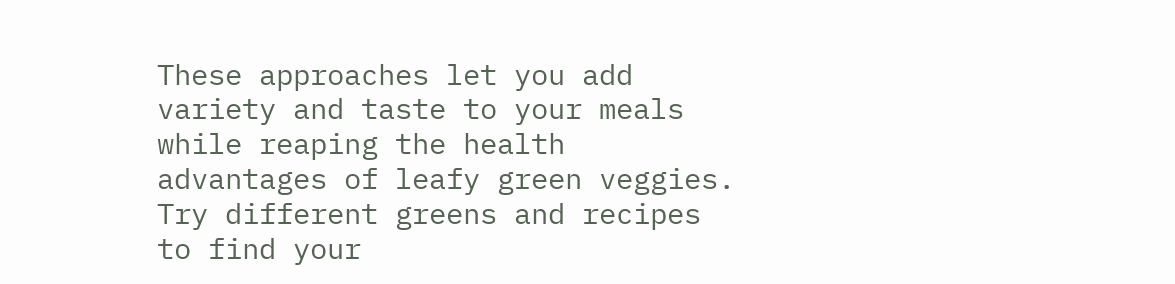These approaches let you add variety and taste to your meals while reaping the health advantages of leafy green veggies. Try different greens and recipes to find your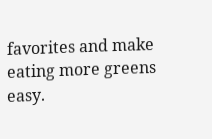favorites and make eating more greens easy.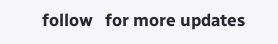follow   for more updates